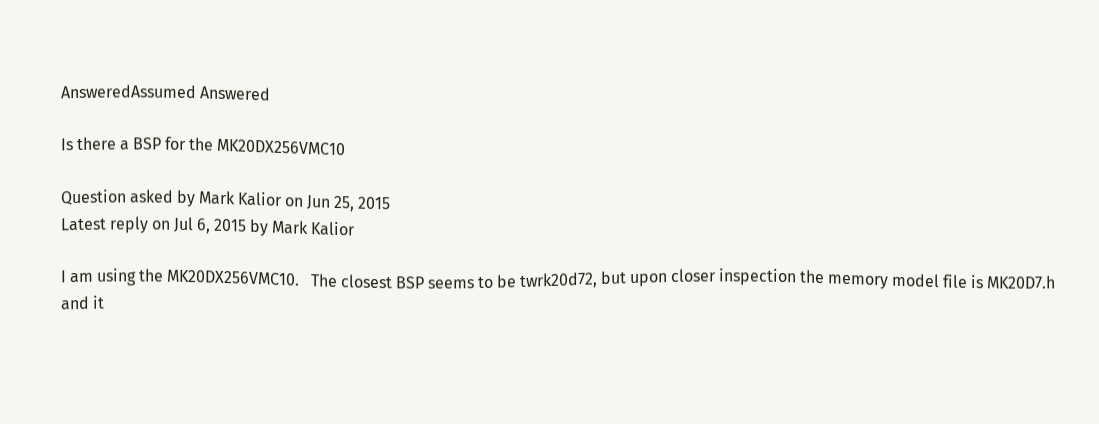AnsweredAssumed Answered

Is there a BSP for the MK20DX256VMC10

Question asked by Mark Kalior on Jun 25, 2015
Latest reply on Jul 6, 2015 by Mark Kalior

I am using the MK20DX256VMC10.   The closest BSP seems to be twrk20d72, but upon closer inspection the memory model file is MK20D7.h and it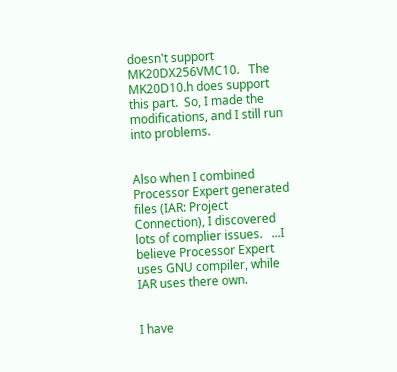doesn't support MK20DX256VMC10.   The MK20D10.h does support this part.  So, I made the modifications, and I still run into problems.


Also when I combined Processor Expert generated files (IAR: Project Connection), I discovered lots of complier issues.   ...I believe Processor Expert uses GNU compiler, while IAR uses there own.


I have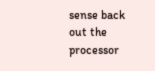sense back out the processor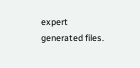expert generated files.